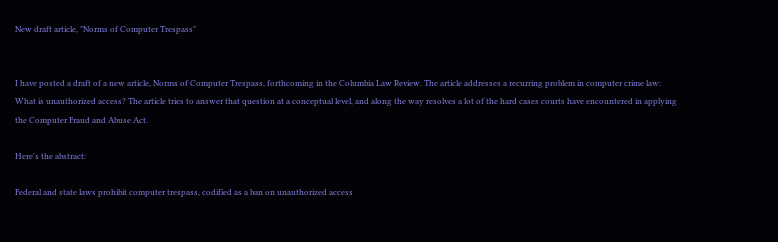New draft article, "Norms of Computer Trespass"


I have posted a draft of a new article, Norms of Computer Trespass, forthcoming in the Columbia Law Review. The article addresses a recurring problem in computer crime law: What is unauthorized access? The article tries to answer that question at a conceptual level, and along the way resolves a lot of the hard cases courts have encountered in applying the Computer Fraud and Abuse Act.

Here's the abstract:

Federal and state laws prohibit computer trespass, codified as a ban on unauthorized access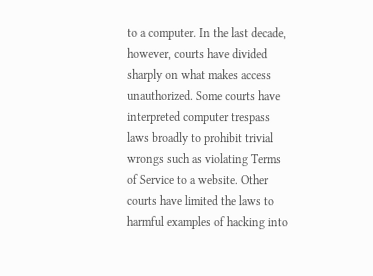to a computer. In the last decade, however, courts have divided sharply on what makes access unauthorized. Some courts have interpreted computer trespass laws broadly to prohibit trivial wrongs such as violating Terms of Service to a website. Other courts have limited the laws to harmful examples of hacking into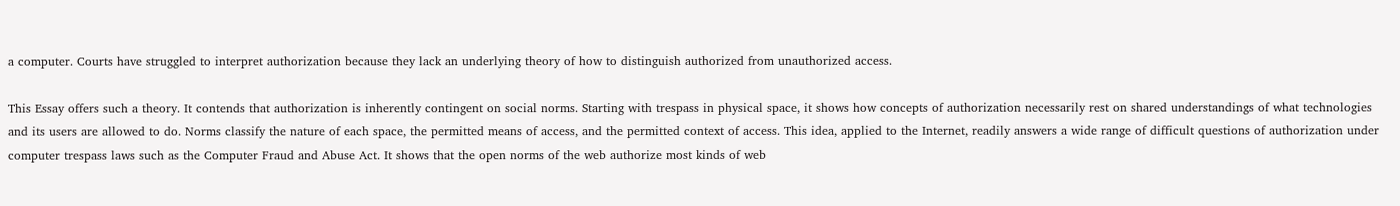a computer. Courts have struggled to interpret authorization because they lack an underlying theory of how to distinguish authorized from unauthorized access.

This Essay offers such a theory. It contends that authorization is inherently contingent on social norms. Starting with trespass in physical space, it shows how concepts of authorization necessarily rest on shared understandings of what technologies and its users are allowed to do. Norms classify the nature of each space, the permitted means of access, and the permitted context of access. This idea, applied to the Internet, readily answers a wide range of difficult questions of authorization under computer trespass laws such as the Computer Fraud and Abuse Act. It shows that the open norms of the web authorize most kinds of web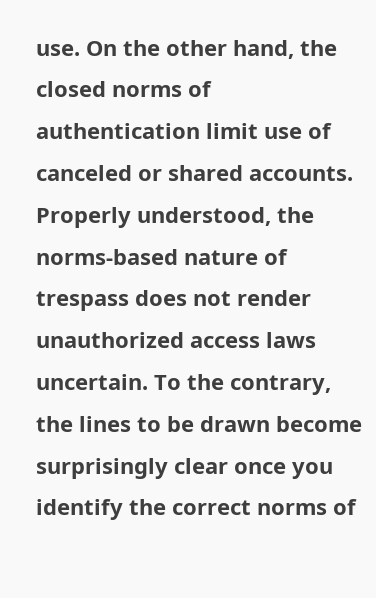use. On the other hand, the closed norms of authentication limit use of canceled or shared accounts. Properly understood, the norms-based nature of trespass does not render unauthorized access laws uncertain. To the contrary, the lines to be drawn become surprisingly clear once you identify the correct norms of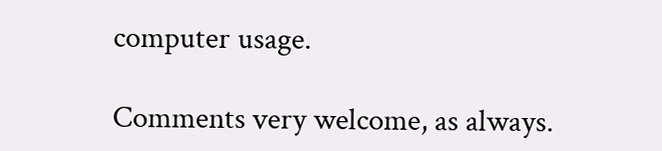computer usage.

Comments very welcome, as always.